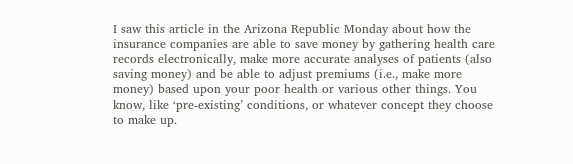I saw this article in the Arizona Republic Monday about how the insurance companies are able to save money by gathering health care records electronically, make more accurate analyses of patients (also saving money) and be able to adjust premiums (i.e., make more money) based upon your poor health or various other things. You know, like ‘pre-existing’ conditions, or whatever concept they choose to make up.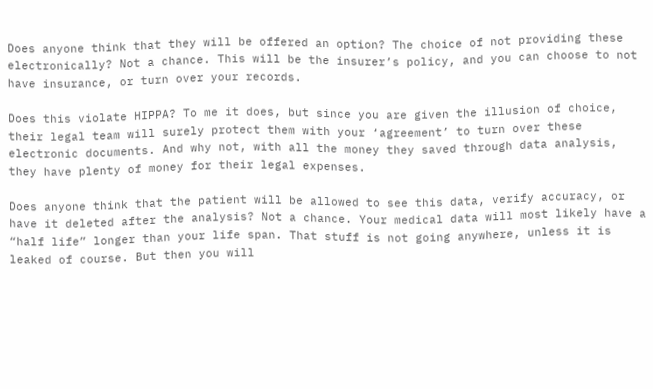Does anyone think that they will be offered an option? The choice of not providing these electronically? Not a chance. This will be the insurer’s policy, and you can choose to not have insurance, or turn over your records.

Does this violate HIPPA? To me it does, but since you are given the illusion of choice, their legal team will surely protect them with your ‘agreement’ to turn over these electronic documents. And why not, with all the money they saved through data analysis, they have plenty of money for their legal expenses.

Does anyone think that the patient will be allowed to see this data, verify accuracy, or have it deleted after the analysis? Not a chance. Your medical data will most likely have a “half life” longer than your life span. That stuff is not going anywhere, unless it is leaked of course. But then you will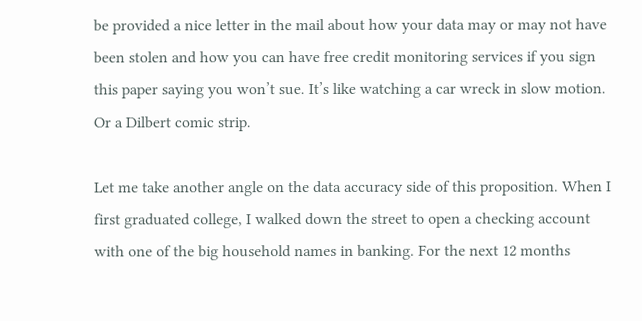be provided a nice letter in the mail about how your data may or may not have been stolen and how you can have free credit monitoring services if you sign this paper saying you won’t sue. It’s like watching a car wreck in slow motion. Or a Dilbert comic strip.

Let me take another angle on the data accuracy side of this proposition. When I first graduated college, I walked down the street to open a checking account with one of the big household names in banking. For the next 12 months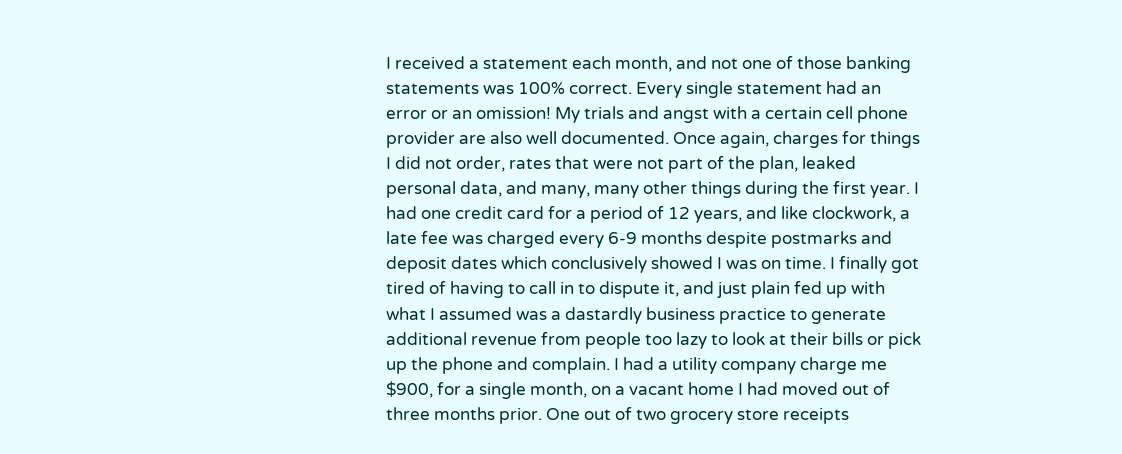I received a statement each month, and not one of those banking statements was 100% correct. Every single statement had an error or an omission! My trials and angst with a certain cell phone provider are also well documented. Once again, charges for things I did not order, rates that were not part of the plan, leaked personal data, and many, many other things during the first year. I had one credit card for a period of 12 years, and like clockwork, a late fee was charged every 6-9 months despite postmarks and deposit dates which conclusively showed I was on time. I finally got tired of having to call in to dispute it, and just plain fed up with what I assumed was a dastardly business practice to generate additional revenue from people too lazy to look at their bills or pick up the phone and complain. I had a utility company charge me $900, for a single month, on a vacant home I had moved out of three months prior. One out of two grocery store receipts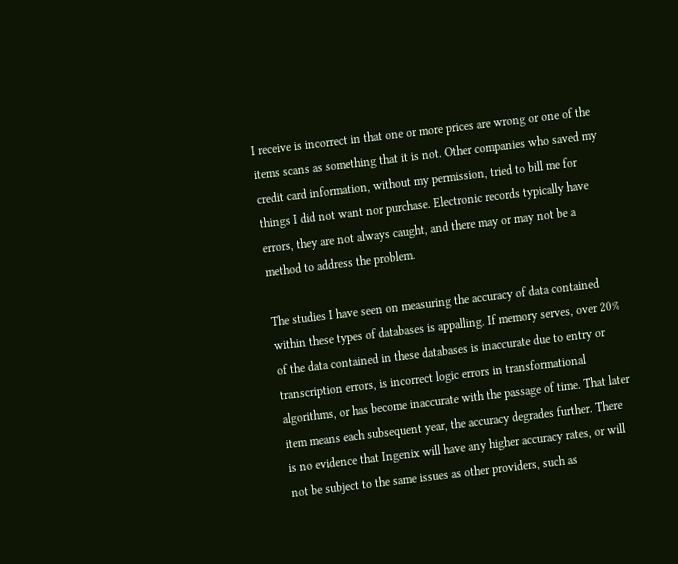I receive is incorrect in that one or more prices are wrong or one of the items scans as something that it is not. Other companies who saved my credit card information, without my permission, tried to bill me for things I did not want nor purchase. Electronic records typically have errors, they are not always caught, and there may or may not be a method to address the problem.

The studies I have seen on measuring the accuracy of data contained within these types of databases is appalling. If memory serves, over 20% of the data contained in these databases is inaccurate due to entry or transcription errors, is incorrect logic errors in transformational algorithms, or has become inaccurate with the passage of time. That later item means each subsequent year, the accuracy degrades further. There is no evidence that Ingenix will have any higher accuracy rates, or will not be subject to the same issues as other providers, such as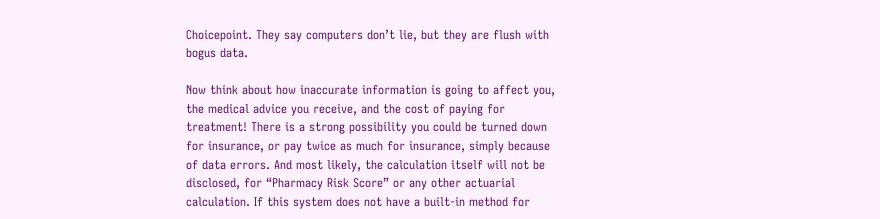Choicepoint. They say computers don’t lie, but they are flush with bogus data.

Now think about how inaccurate information is going to affect you, the medical advice you receive, and the cost of paying for treatment! There is a strong possibility you could be turned down for insurance, or pay twice as much for insurance, simply because of data errors. And most likely, the calculation itself will not be disclosed, for “Pharmacy Risk Score” or any other actuarial calculation. If this system does not have a built-in method for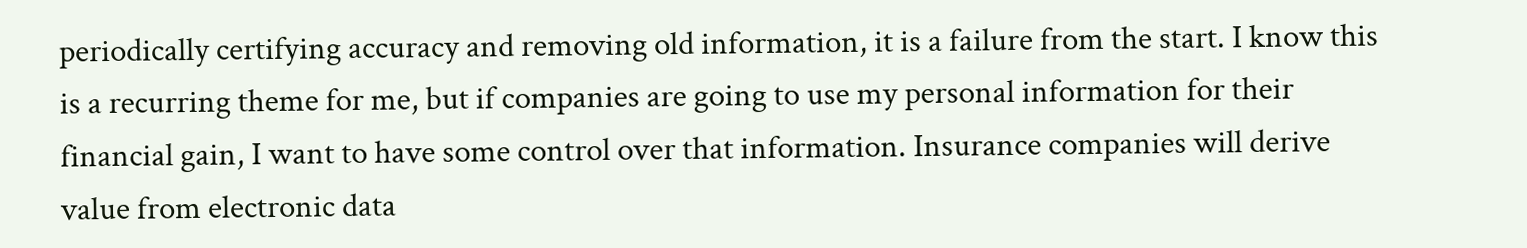periodically certifying accuracy and removing old information, it is a failure from the start. I know this is a recurring theme for me, but if companies are going to use my personal information for their financial gain, I want to have some control over that information. Insurance companies will derive value from electronic data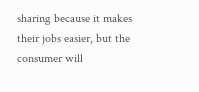sharing because it makes their jobs easier, but the consumer will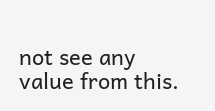not see any value from this.